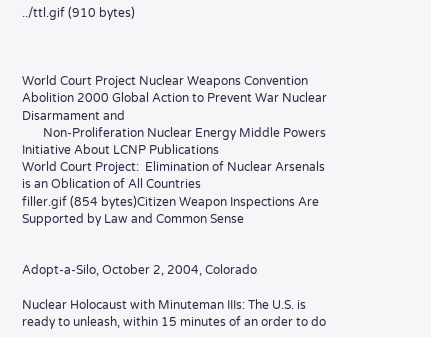../ttl.gif (910 bytes)



World Court Project Nuclear Weapons Convention Abolition 2000 Global Action to Prevent War Nuclear Disarmament and
       Non-Proliferation Nuclear Energy Middle Powers Initiative About LCNP Publications
World Court Project:  Elimination of Nuclear Arsenals is an Oblication of All Countries
filler.gif (854 bytes)Citizen Weapon Inspections Are
Supported by Law and Common Sense


Adopt-a-Silo, October 2, 2004, Colorado

Nuclear Holocaust with Minuteman IIIs: The U.S. is ready to unleash, within 15 minutes of an order to do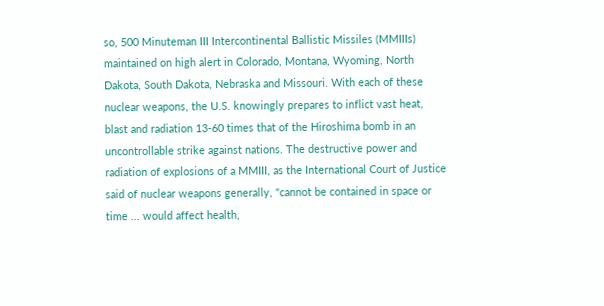so, 500 Minuteman III Intercontinental Ballistic Missiles (MMIIIs) maintained on high alert in Colorado, Montana, Wyoming, North Dakota, South Dakota, Nebraska and Missouri. With each of these nuclear weapons, the U.S. knowingly prepares to inflict vast heat, blast and radiation 13-60 times that of the Hiroshima bomb in an uncontrollable strike against nations. The destructive power and radiation of explosions of a MMIII, as the International Court of Justice said of nuclear weapons generally, "cannot be contained in space or time ... would affect health,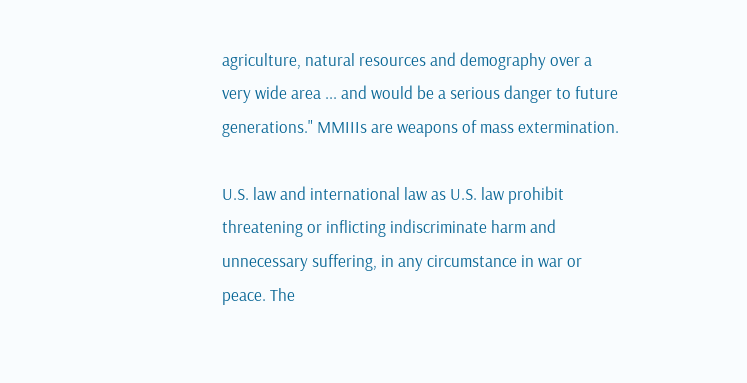agriculture, natural resources and demography over a very wide area ... and would be a serious danger to future generations." MMIIIs are weapons of mass extermination.

U.S. law and international law as U.S. law prohibit threatening or inflicting indiscriminate harm and unnecessary suffering, in any circumstance in war or peace. The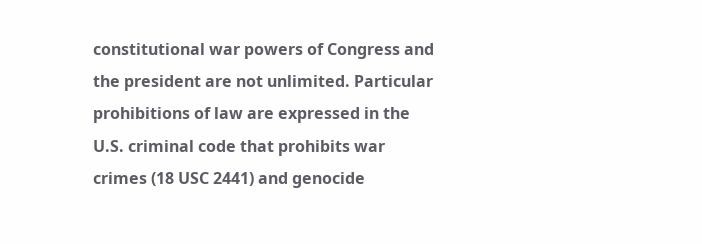constitutional war powers of Congress and the president are not unlimited. Particular prohibitions of law are expressed in the U.S. criminal code that prohibits war crimes (18 USC 2441) and genocide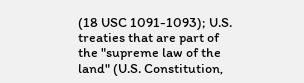(18 USC 1091-1093); U.S. treaties that are part of the "supreme law of the land" (U.S. Constitution,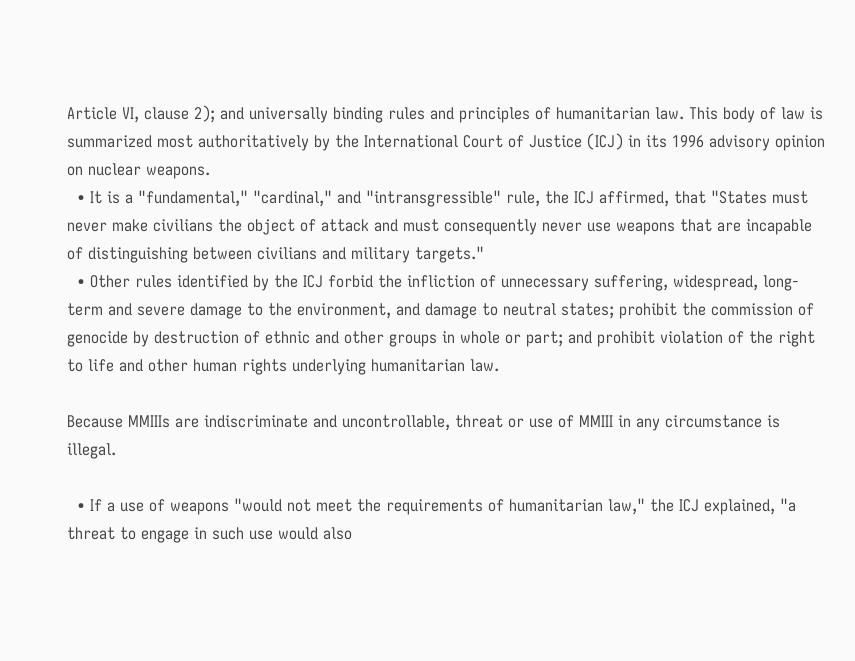Article VI, clause 2); and universally binding rules and principles of humanitarian law. This body of law is summarized most authoritatively by the International Court of Justice (ICJ) in its 1996 advisory opinion on nuclear weapons.
  • It is a "fundamental," "cardinal," and "intransgressible" rule, the ICJ affirmed, that "States must never make civilians the object of attack and must consequently never use weapons that are incapable of distinguishing between civilians and military targets."
  • Other rules identified by the ICJ forbid the infliction of unnecessary suffering, widespread, long-term and severe damage to the environment, and damage to neutral states; prohibit the commission of genocide by destruction of ethnic and other groups in whole or part; and prohibit violation of the right to life and other human rights underlying humanitarian law.

Because MMIIIs are indiscriminate and uncontrollable, threat or use of MMIII in any circumstance is illegal.

  • If a use of weapons "would not meet the requirements of humanitarian law," the ICJ explained, "a threat to engage in such use would also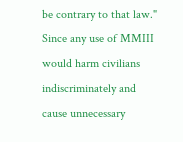be contrary to that law." Since any use of MMIII would harm civilians indiscriminately and cause unnecessary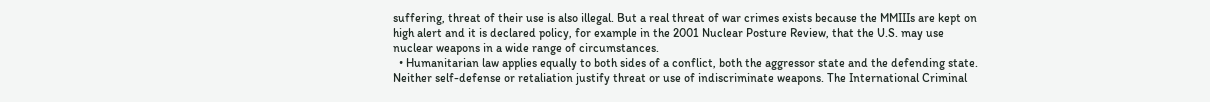suffering, threat of their use is also illegal. But a real threat of war crimes exists because the MMIIIs are kept on high alert and it is declared policy, for example in the 2001 Nuclear Posture Review, that the U.S. may use nuclear weapons in a wide range of circumstances.
  • Humanitarian law applies equally to both sides of a conflict, both the aggressor state and the defending state. Neither self-defense or retaliation justify threat or use of indiscriminate weapons. The International Criminal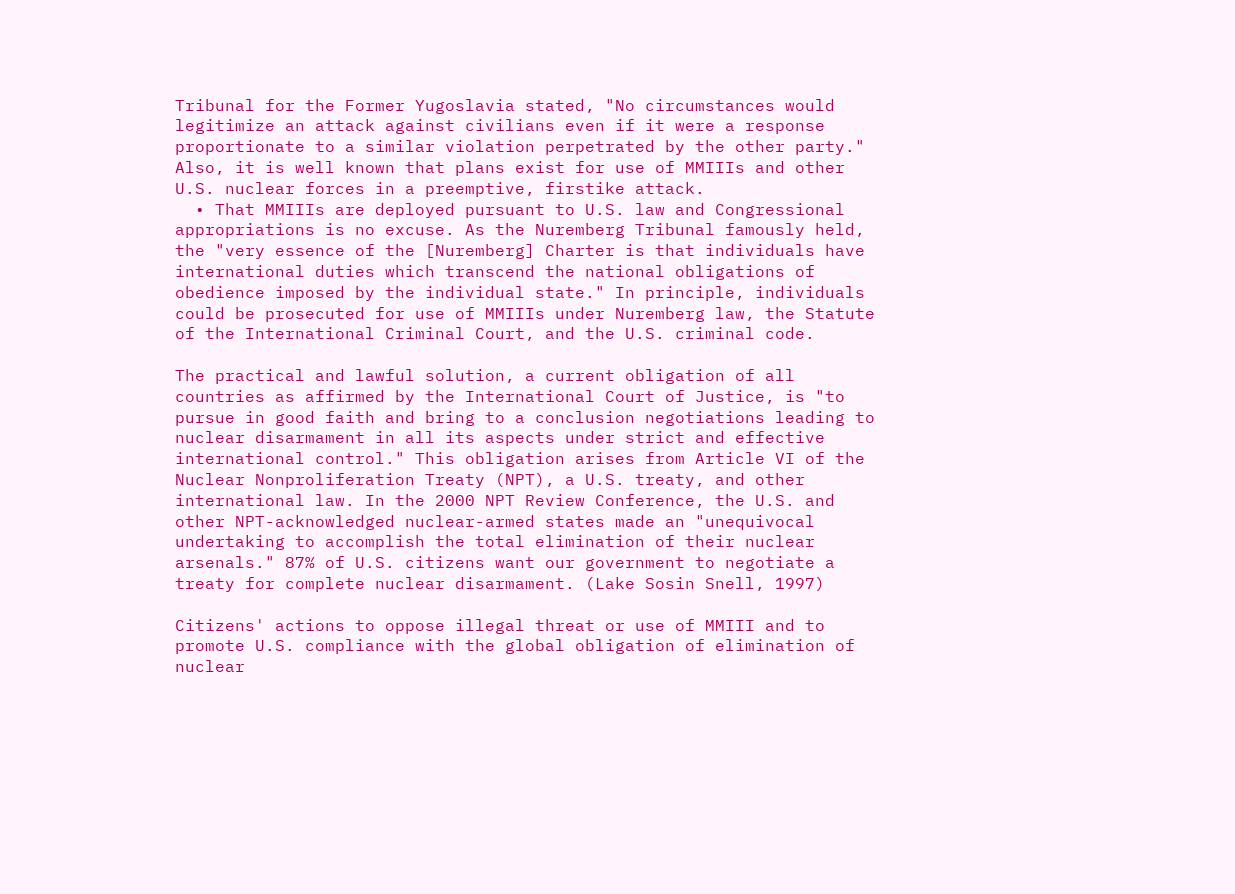Tribunal for the Former Yugoslavia stated, "No circumstances would legitimize an attack against civilians even if it were a response proportionate to a similar violation perpetrated by the other party." Also, it is well known that plans exist for use of MMIIIs and other U.S. nuclear forces in a preemptive, firstike attack.
  • That MMIIIs are deployed pursuant to U.S. law and Congressional appropriations is no excuse. As the Nuremberg Tribunal famously held, the "very essence of the [Nuremberg] Charter is that individuals have international duties which transcend the national obligations of obedience imposed by the individual state." In principle, individuals could be prosecuted for use of MMIIIs under Nuremberg law, the Statute of the International Criminal Court, and the U.S. criminal code.

The practical and lawful solution, a current obligation of all countries as affirmed by the International Court of Justice, is "to pursue in good faith and bring to a conclusion negotiations leading to nuclear disarmament in all its aspects under strict and effective international control." This obligation arises from Article VI of the Nuclear Nonproliferation Treaty (NPT), a U.S. treaty, and other international law. In the 2000 NPT Review Conference, the U.S. and other NPT-acknowledged nuclear-armed states made an "unequivocal undertaking to accomplish the total elimination of their nuclear arsenals." 87% of U.S. citizens want our government to negotiate a treaty for complete nuclear disarmament. (Lake Sosin Snell, 1997)

Citizens' actions to oppose illegal threat or use of MMIII and to promote U.S. compliance with the global obligation of elimination of nuclear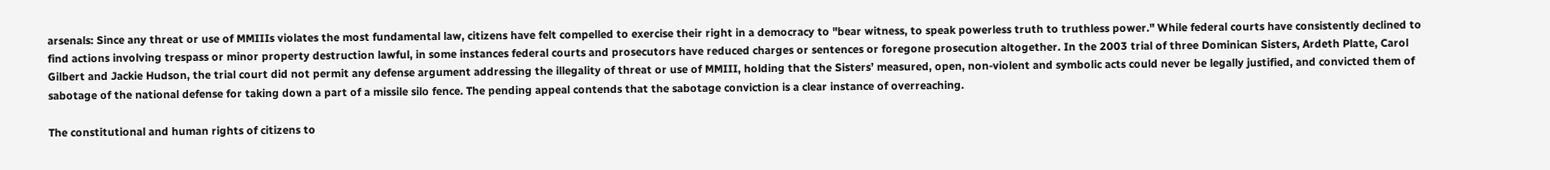arsenals: Since any threat or use of MMIIIs violates the most fundamental law, citizens have felt compelled to exercise their right in a democracy to "bear witness, to speak powerless truth to truthless power." While federal courts have consistently declined to find actions involving trespass or minor property destruction lawful, in some instances federal courts and prosecutors have reduced charges or sentences or foregone prosecution altogether. In the 2003 trial of three Dominican Sisters, Ardeth Platte, Carol Gilbert and Jackie Hudson, the trial court did not permit any defense argument addressing the illegality of threat or use of MMIII, holding that the Sisters’ measured, open, non-violent and symbolic acts could never be legally justified, and convicted them of sabotage of the national defense for taking down a part of a missile silo fence. The pending appeal contends that the sabotage conviction is a clear instance of overreaching.

The constitutional and human rights of citizens to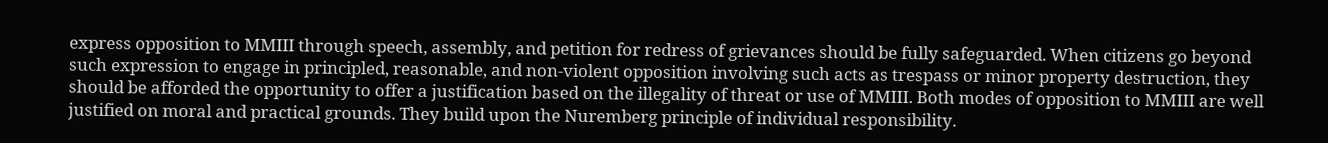express opposition to MMIII through speech, assembly, and petition for redress of grievances should be fully safeguarded. When citizens go beyond such expression to engage in principled, reasonable, and non-violent opposition involving such acts as trespass or minor property destruction, they should be afforded the opportunity to offer a justification based on the illegality of threat or use of MMIII. Both modes of opposition to MMIII are well justified on moral and practical grounds. They build upon the Nuremberg principle of individual responsibility.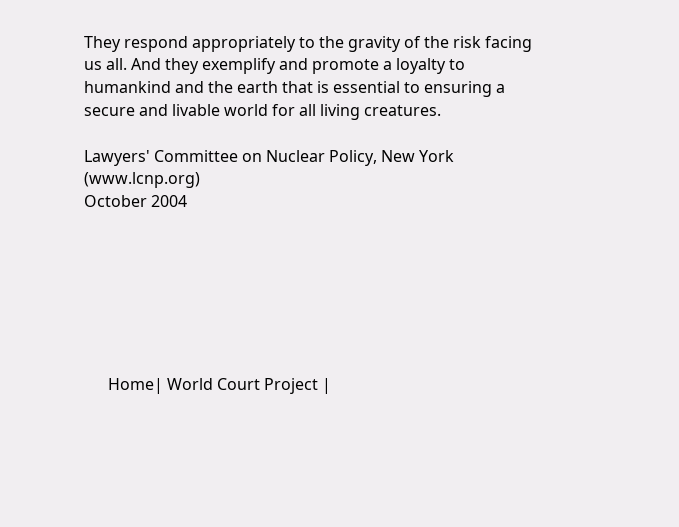They respond appropriately to the gravity of the risk facing us all. And they exemplify and promote a loyalty to humankind and the earth that is essential to ensuring a secure and livable world for all living creatures.

Lawyers' Committee on Nuclear Policy, New York (www.lcnp.org)
October 2004







      Home| World Court Project |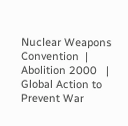Nuclear Weapons Convention  | Abolition 2000   |  Global Action to Prevent War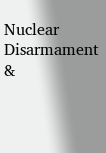Nuclear Disarmament &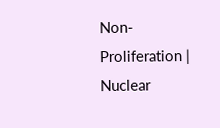Non-Proliferation | Nuclear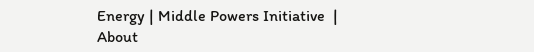Energy | Middle Powers Initiative  | About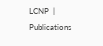LCNP  | Publications